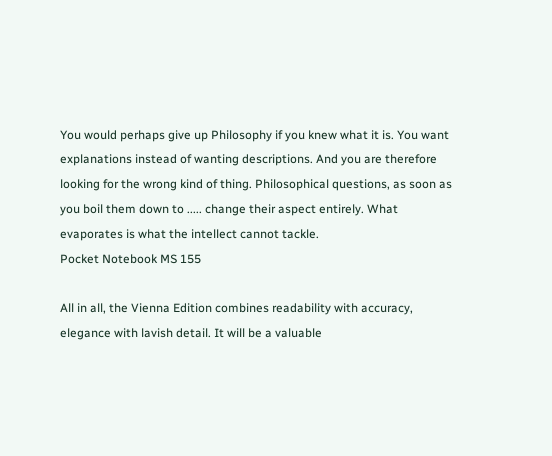You would perhaps give up Philosophy if you knew what it is. You want explanations instead of wanting descriptions. And you are therefore looking for the wrong kind of thing. Philosophical questions, as soon as you boil them down to ..... change their aspect entirely. What evaporates is what the intellect cannot tackle.
Pocket Notebook MS 155

All in all, the Vienna Edition combines readability with accuracy, elegance with lavish detail. It will be a valuable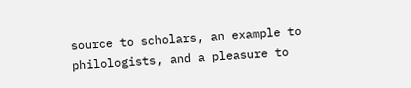source to scholars, an example to philologists, and a pleasure to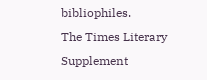bibliophiles.
The Times Literary Supplement